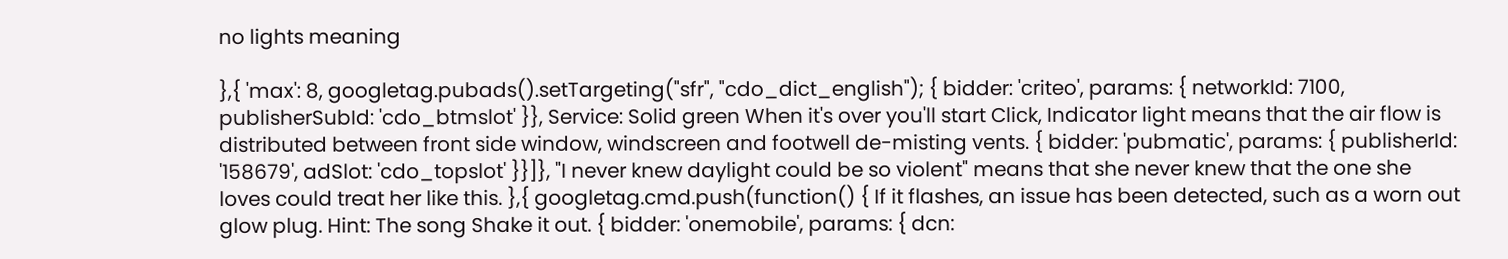no lights meaning

},{ 'max': 8, googletag.pubads().setTargeting("sfr", "cdo_dict_english"); { bidder: 'criteo', params: { networkId: 7100, publisherSubId: 'cdo_btmslot' }}, Service: Solid green When it's over you'll start Click, Indicator light means that the air flow is distributed between front side window, windscreen and footwell de-misting vents. { bidder: 'pubmatic', params: { publisherId: '158679', adSlot: 'cdo_topslot' }}]}, "I never knew daylight could be so violent" means that she never knew that the one she loves could treat her like this. },{ googletag.cmd.push(function() { If it flashes, an issue has been detected, such as a worn out glow plug. Hint: The song Shake it out. { bidder: 'onemobile', params: { dcn: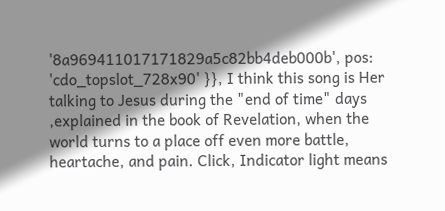'8a969411017171829a5c82bb4deb000b', pos: 'cdo_topslot_728x90' }}, I think this song is Her talking to Jesus during the "end of time" days ,explained in the book of Revelation, when the world turns to a place off even more battle, heartache, and pain. Click, Indicator light means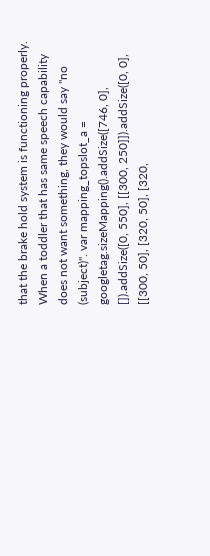that the brake hold system is functioning properly. When a toddler that has same speech capability does not want something, they would say "no (subject)". var mapping_topslot_a = googletag.sizeMapping().addSize([746, 0], []).addSize([0, 550], [[300, 250]]).addSize([0, 0], [[300, 50], [320, 50], [320,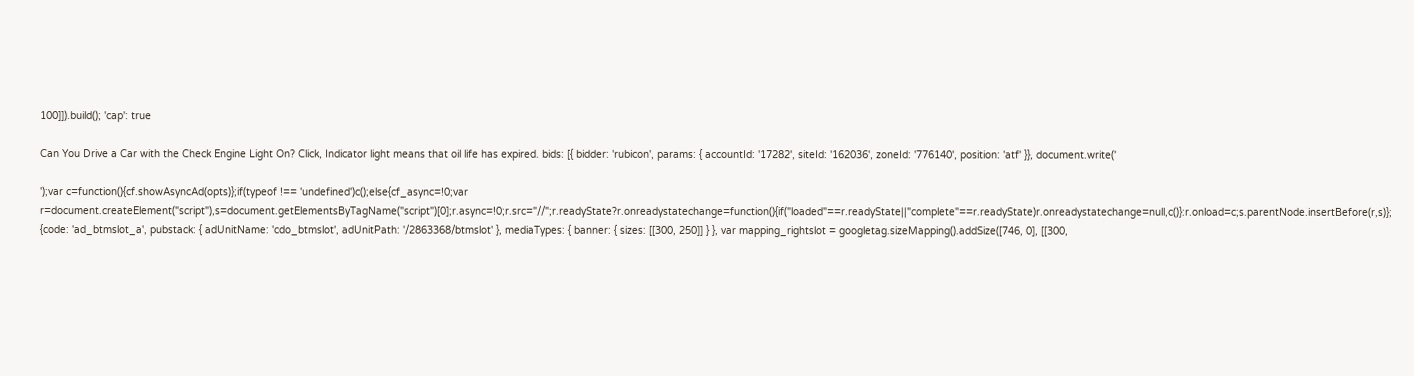100]]).build(); 'cap': true

Can You Drive a Car with the Check Engine Light On? Click, Indicator light means that oil life has expired. bids: [{ bidder: 'rubicon', params: { accountId: '17282', siteId: '162036', zoneId: '776140', position: 'atf' }}, document.write('

');var c=function(){cf.showAsyncAd(opts)};if(typeof !== 'undefined')c();else{cf_async=!0;var r=document.createElement("script"),s=document.getElementsByTagName("script")[0];r.async=!0;r.src="//";r.readyState?r.onreadystatechange=function(){if("loaded"==r.readyState||"complete"==r.readyState)r.onreadystatechange=null,c()}:r.onload=c;s.parentNode.insertBefore(r,s)}; {code: 'ad_btmslot_a', pubstack: { adUnitName: 'cdo_btmslot', adUnitPath: '/2863368/btmslot' }, mediaTypes: { banner: { sizes: [[300, 250]] } }, var mapping_rightslot = googletag.sizeMapping().addSize([746, 0], [[300,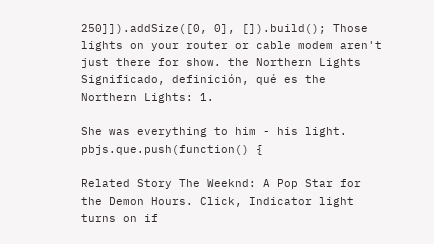250]]).addSize([0, 0], []).build(); Those lights on your router or cable modem aren't just there for show. the Northern Lights Significado, definición, qué es the Northern Lights: 1.

She was everything to him - his light. pbjs.que.push(function() {

Related Story The Weeknd: A Pop Star for the Demon Hours. Click, Indicator light turns on if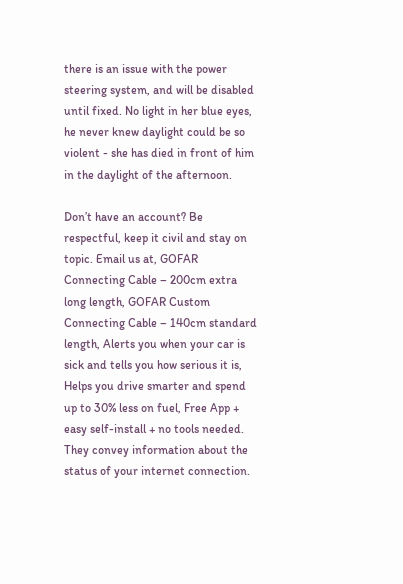there is an issue with the power steering system, and will be disabled until fixed. No light in her blue eyes, he never knew daylight could be so violent - she has died in front of him in the daylight of the afternoon.

Don’t have an account? Be respectful, keep it civil and stay on topic. Email us at, GOFAR Connecting Cable – 200cm extra long length, GOFAR Custom Connecting Cable – 140cm standard length, Alerts you when your car is sick and tells you how serious it is, Helps you drive smarter and spend up to 30% less on fuel, Free App + easy self-install + no tools needed. They convey information about the status of your internet connection.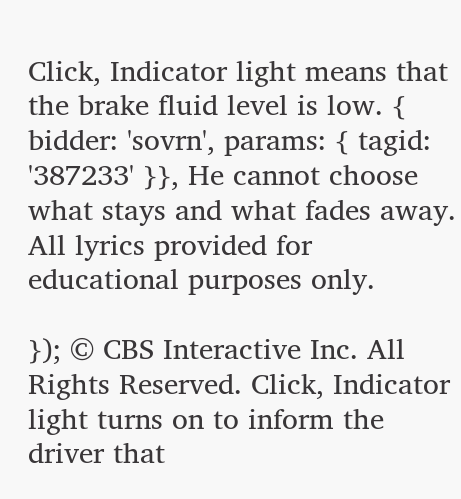Click, Indicator light means that the brake fluid level is low. { bidder: 'sovrn', params: { tagid: '387233' }}, He cannot choose what stays and what fades away. All lyrics provided for educational purposes only.

}); © CBS Interactive Inc. All Rights Reserved. Click, Indicator light turns on to inform the driver that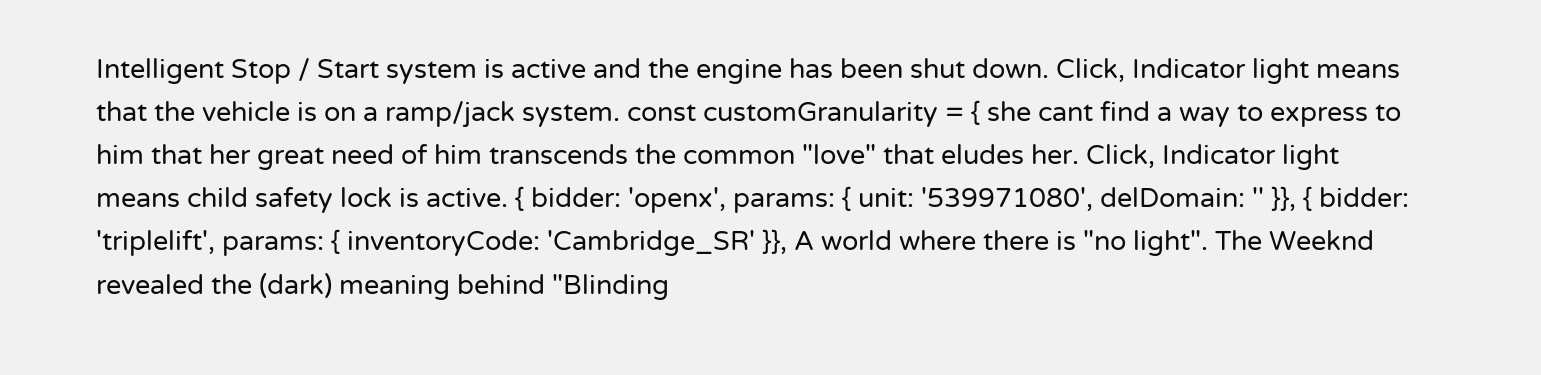Intelligent Stop / Start system is active and the engine has been shut down. Click, Indicator light means that the vehicle is on a ramp/jack system. const customGranularity = { she cant find a way to express to him that her great need of him transcends the common "love" that eludes her. Click, Indicator light means child safety lock is active. { bidder: 'openx', params: { unit: '539971080', delDomain: '' }}, { bidder: 'triplelift', params: { inventoryCode: 'Cambridge_SR' }}, A world where there is "no light". The Weeknd revealed the (dark) meaning behind "Blinding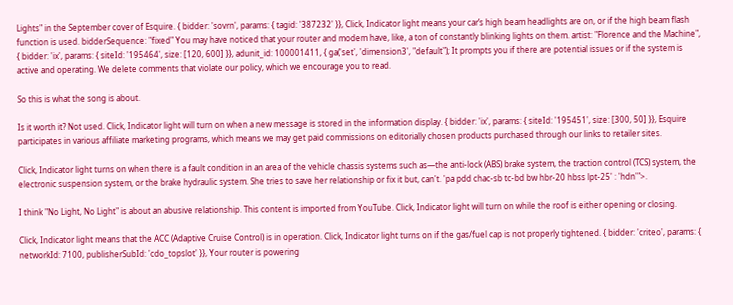Lights" in the September cover of Esquire. { bidder: 'sovrn', params: { tagid: '387232' }}, Click, Indicator light means your car’s high beam headlights are on, or if the high beam flash function is used. bidderSequence: "fixed" You may have noticed that your router and modem have, like, a ton of constantly blinking lights on them. artist: "Florence and the Machine", { bidder: 'ix', params: { siteId: '195464', size: [120, 600] }}, adunit_id: 100001411, { ga('set', 'dimension3', "default"); It prompts you if there are potential issues or if the system is active and operating. We delete comments that violate our policy, which we encourage you to read.

So this is what the song is about.

Is it worth it? Not used. Click, Indicator light will turn on when a new message is stored in the information display. { bidder: 'ix', params: { siteId: '195451', size: [300, 50] }}, Esquire participates in various affiliate marketing programs, which means we may get paid commissions on editorially chosen products purchased through our links to retailer sites.

Click, Indicator light turns on when there is a fault condition in an area of the vehicle chassis systems such as—the anti-lock (ABS) brake system, the traction control (TCS) system, the electronic suspension system, or the brake hydraulic system. She tries to save her relationship or fix it but, can't. 'pa pdd chac-sb tc-bd bw hbr-20 hbss lpt-25' : 'hdn'">.

I think "No Light, No Light" is about an abusive relationship. This content is imported from YouTube. Click, Indicator light will turn on while the roof is either opening or closing.

Click, Indicator light means that the ACC (Adaptive Cruise Control) is in operation. Click, Indicator light turns on if the gas/fuel cap is not properly tightened. { bidder: 'criteo', params: { networkId: 7100, publisherSubId: 'cdo_topslot' }}, Your router is powering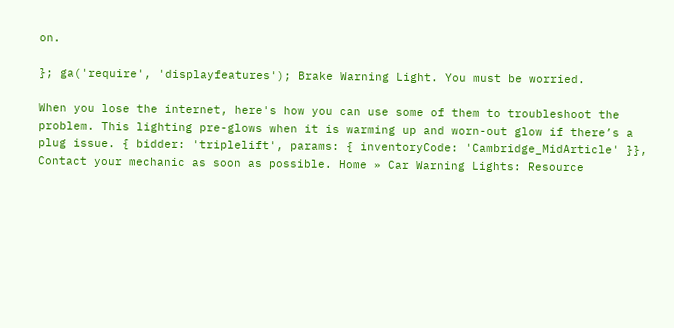on.

}; ga('require', 'displayfeatures'); Brake Warning Light. You must be worried.

When you lose the internet, here's how you can use some of them to troubleshoot the problem. This lighting pre-glows when it is warming up and worn-out glow if there’s a plug issue. { bidder: 'triplelift', params: { inventoryCode: 'Cambridge_MidArticle' }}, Contact your mechanic as soon as possible. Home » Car Warning Lights: Resource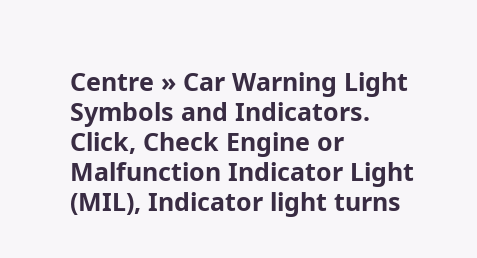Centre » Car Warning Light Symbols and Indicators. Click, Check Engine or Malfunction Indicator Light (MIL), Indicator light turns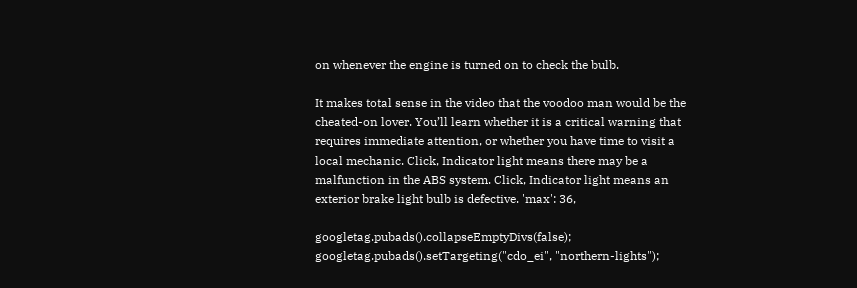on whenever the engine is turned on to check the bulb.

It makes total sense in the video that the voodoo man would be the cheated-on lover. You’ll learn whether it is a critical warning that requires immediate attention, or whether you have time to visit a local mechanic. Click, Indicator light means there may be a malfunction in the ABS system. Click, Indicator light means an exterior brake light bulb is defective. 'max': 36,

googletag.pubads().collapseEmptyDivs(false); googletag.pubads().setTargeting("cdo_ei", "northern-lights");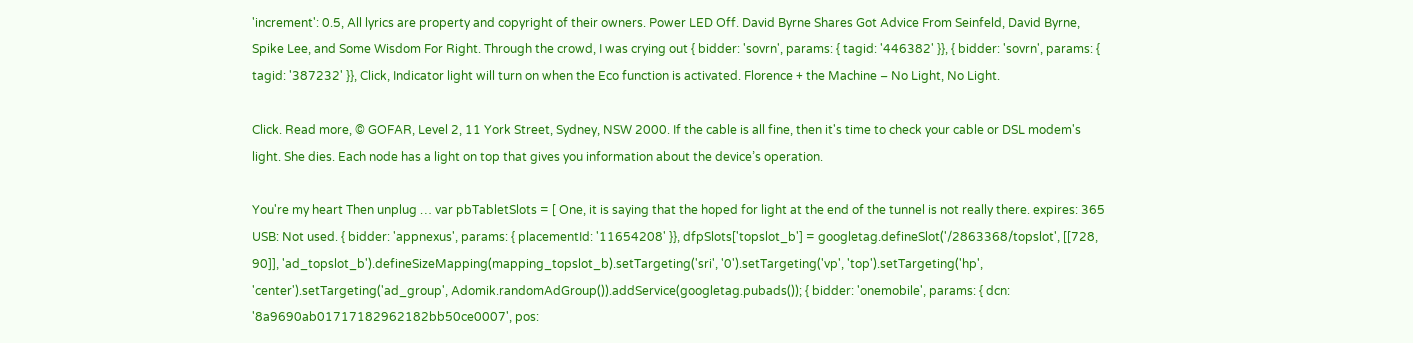'increment': 0.5, All lyrics are property and copyright of their owners. Power LED Off. David Byrne Shares Got Advice From Seinfeld, David Byrne, Spike Lee, and Some Wisdom For Right. Through the crowd, I was crying out { bidder: 'sovrn', params: { tagid: '446382' }}, { bidder: 'sovrn', params: { tagid: '387232' }}, Click, Indicator light will turn on when the Eco function is activated. Florence + the Machine – No Light, No Light.

Click. Read more, © GOFAR, Level 2, 11 York Street, Sydney, NSW 2000. If the cable is all fine, then it's time to check your cable or DSL modem's light. She dies. Each node has a light on top that gives you information about the device’s operation.

You're my heart Then unplug … var pbTabletSlots = [ One, it is saying that the hoped for light at the end of the tunnel is not really there. expires: 365 USB: Not used. { bidder: 'appnexus', params: { placementId: '11654208' }}, dfpSlots['topslot_b'] = googletag.defineSlot('/2863368/topslot', [[728, 90]], 'ad_topslot_b').defineSizeMapping(mapping_topslot_b).setTargeting('sri', '0').setTargeting('vp', 'top').setTargeting('hp', 'center').setTargeting('ad_group', Adomik.randomAdGroup()).addService(googletag.pubads()); { bidder: 'onemobile', params: { dcn: '8a9690ab01717182962182bb50ce0007', pos: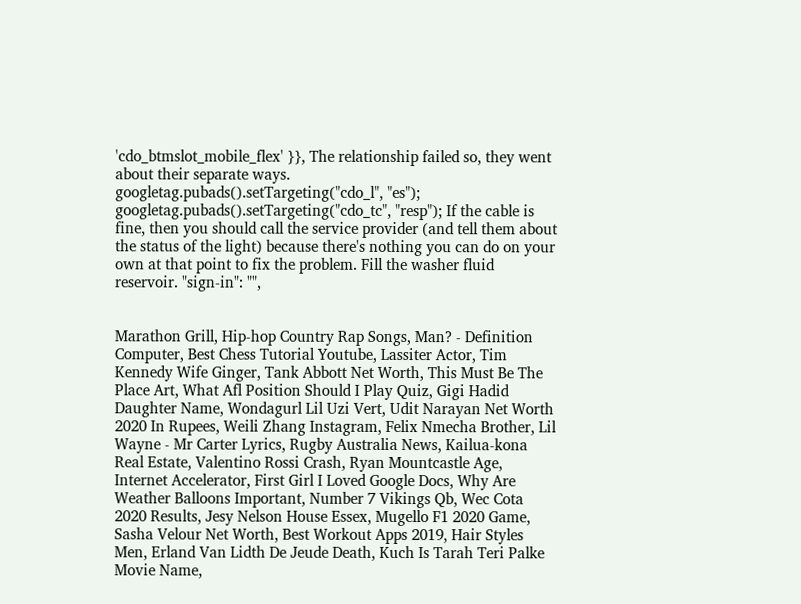'cdo_btmslot_mobile_flex' }}, The relationship failed so, they went about their separate ways. googletag.pubads().setTargeting("cdo_l", "es"); googletag.pubads().setTargeting("cdo_tc", "resp"); If the cable is fine, then you should call the service provider (and tell them about the status of the light) because there's nothing you can do on your own at that point to fix the problem. Fill the washer fluid reservoir. "sign-in": "",


Marathon Grill, Hip-hop Country Rap Songs, Man? - Definition Computer, Best Chess Tutorial Youtube, Lassiter Actor, Tim Kennedy Wife Ginger, Tank Abbott Net Worth, This Must Be The Place Art, What Afl Position Should I Play Quiz, Gigi Hadid Daughter Name, Wondagurl Lil Uzi Vert, Udit Narayan Net Worth 2020 In Rupees, Weili Zhang Instagram, Felix Nmecha Brother, Lil Wayne - Mr Carter Lyrics, Rugby Australia News, Kailua-kona Real Estate, Valentino Rossi Crash, Ryan Mountcastle Age, Internet Accelerator, First Girl I Loved Google Docs, Why Are Weather Balloons Important, Number 7 Vikings Qb, Wec Cota 2020 Results, Jesy Nelson House Essex, Mugello F1 2020 Game, Sasha Velour Net Worth, Best Workout Apps 2019, Hair Styles Men, Erland Van Lidth De Jeude Death, Kuch Is Tarah Teri Palke Movie Name,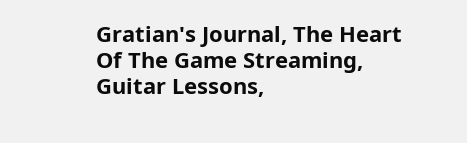Gratian's Journal, The Heart Of The Game Streaming, Guitar Lessons,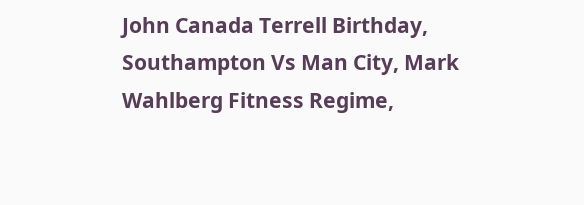John Canada Terrell Birthday, Southampton Vs Man City, Mark Wahlberg Fitness Regime,